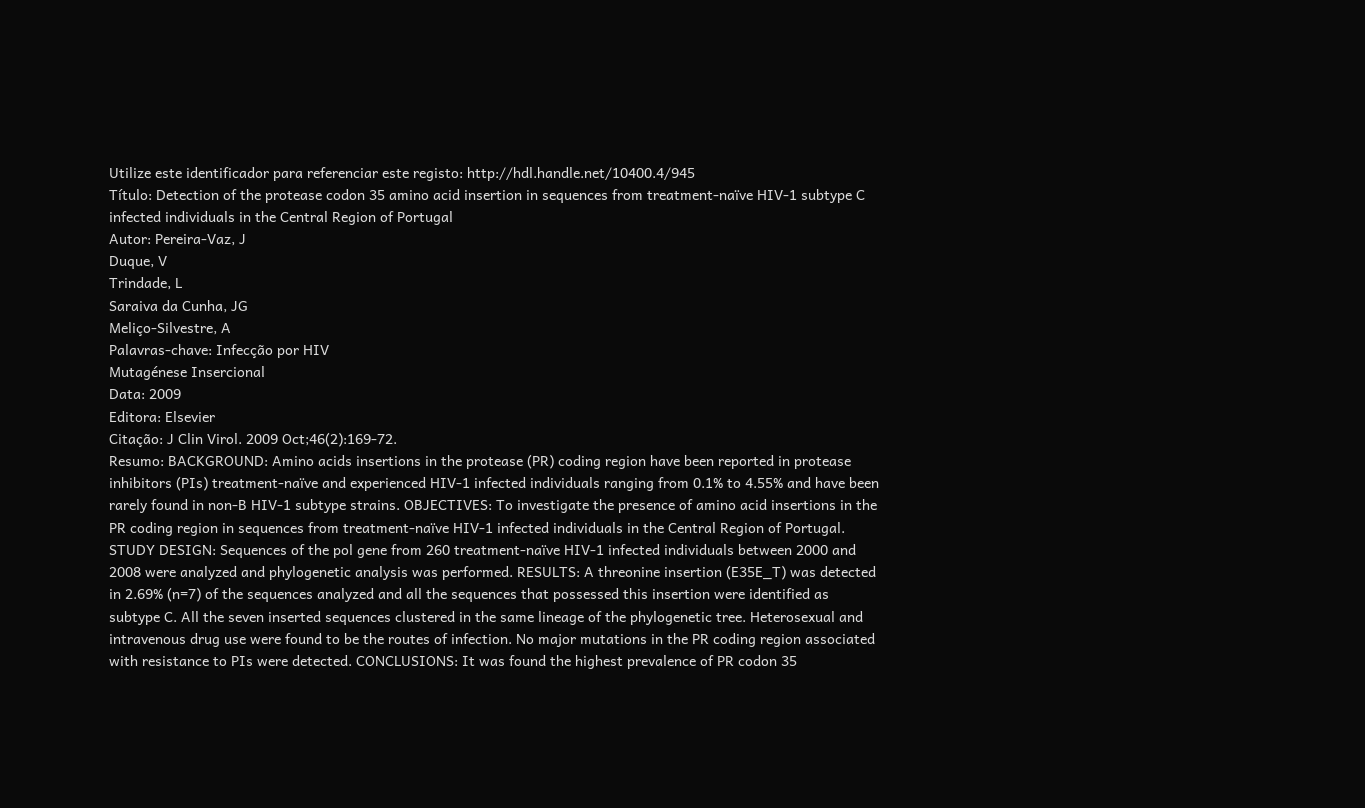Utilize este identificador para referenciar este registo: http://hdl.handle.net/10400.4/945
Título: Detection of the protease codon 35 amino acid insertion in sequences from treatment-naïve HIV-1 subtype C infected individuals in the Central Region of Portugal
Autor: Pereira-Vaz, J
Duque, V
Trindade, L
Saraiva da Cunha, JG
Meliço-Silvestre, A
Palavras-chave: Infecção por HIV
Mutagénese Insercional
Data: 2009
Editora: Elsevier
Citação: J Clin Virol. 2009 Oct;46(2):169-72.
Resumo: BACKGROUND: Amino acids insertions in the protease (PR) coding region have been reported in protease inhibitors (PIs) treatment-naïve and experienced HIV-1 infected individuals ranging from 0.1% to 4.55% and have been rarely found in non-B HIV-1 subtype strains. OBJECTIVES: To investigate the presence of amino acid insertions in the PR coding region in sequences from treatment-naïve HIV-1 infected individuals in the Central Region of Portugal. STUDY DESIGN: Sequences of the pol gene from 260 treatment-naïve HIV-1 infected individuals between 2000 and 2008 were analyzed and phylogenetic analysis was performed. RESULTS: A threonine insertion (E35E_T) was detected in 2.69% (n=7) of the sequences analyzed and all the sequences that possessed this insertion were identified as subtype C. All the seven inserted sequences clustered in the same lineage of the phylogenetic tree. Heterosexual and intravenous drug use were found to be the routes of infection. No major mutations in the PR coding region associated with resistance to PIs were detected. CONCLUSIONS: It was found the highest prevalence of PR codon 35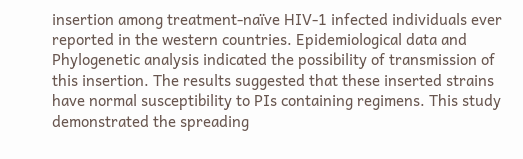insertion among treatment-naïve HIV-1 infected individuals ever reported in the western countries. Epidemiological data and Phylogenetic analysis indicated the possibility of transmission of this insertion. The results suggested that these inserted strains have normal susceptibility to PIs containing regimens. This study demonstrated the spreading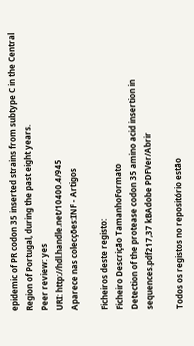epidemic of PR codon 35 inserted strains from subtype C in the Central Region of Portugal, during the past eight years.
Peer review: yes
URI: http://hdl.handle.net/10400.4/945
Aparece nas colecções:INF - Artigos

Ficheiros deste registo:
Ficheiro Descrição TamanhoFormato
Detection of the protease codon 35 amino acid insertion in sequences.pdf217,37 kBAdobe PDFVer/Abrir

Todos os registos no repositório estão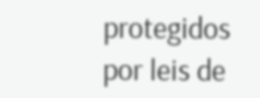protegidos por leis de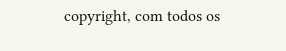copyright, com todos os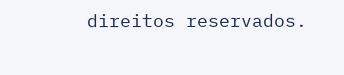direitos reservados.